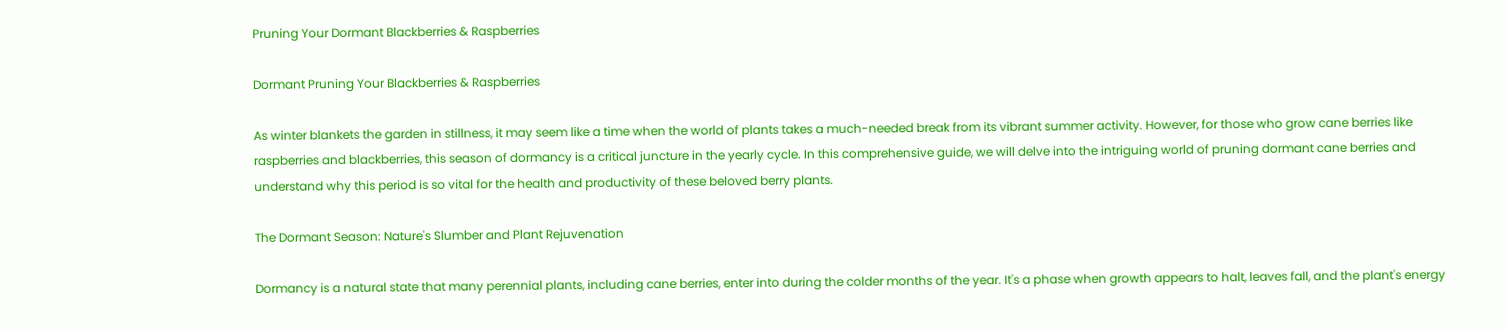Pruning Your Dormant Blackberries & Raspberries

Dormant Pruning Your Blackberries & Raspberries

As winter blankets the garden in stillness, it may seem like a time when the world of plants takes a much-needed break from its vibrant summer activity. However, for those who grow cane berries like raspberries and blackberries, this season of dormancy is a critical juncture in the yearly cycle. In this comprehensive guide, we will delve into the intriguing world of pruning dormant cane berries and understand why this period is so vital for the health and productivity of these beloved berry plants.

The Dormant Season: Nature's Slumber and Plant Rejuvenation

Dormancy is a natural state that many perennial plants, including cane berries, enter into during the colder months of the year. It's a phase when growth appears to halt, leaves fall, and the plant's energy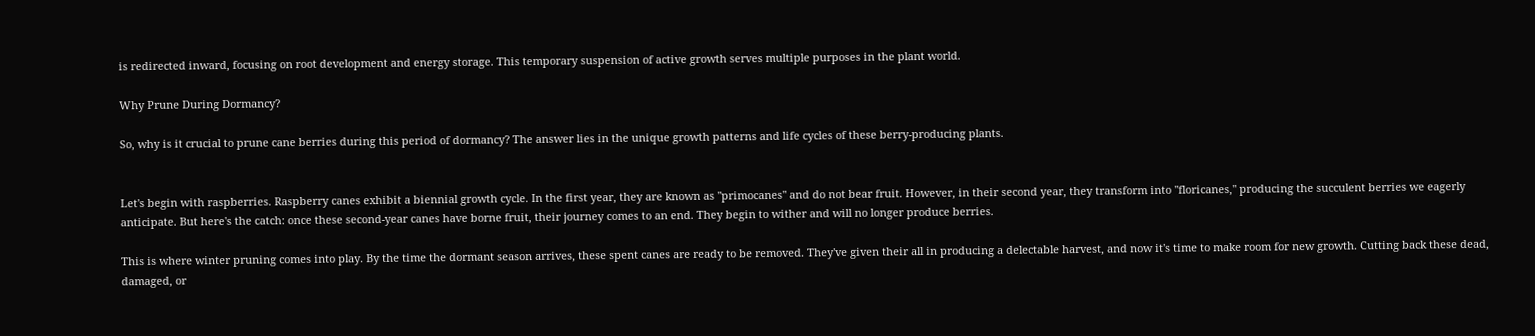is redirected inward, focusing on root development and energy storage. This temporary suspension of active growth serves multiple purposes in the plant world.

Why Prune During Dormancy?

So, why is it crucial to prune cane berries during this period of dormancy? The answer lies in the unique growth patterns and life cycles of these berry-producing plants.


Let's begin with raspberries. Raspberry canes exhibit a biennial growth cycle. In the first year, they are known as "primocanes" and do not bear fruit. However, in their second year, they transform into "floricanes," producing the succulent berries we eagerly anticipate. But here's the catch: once these second-year canes have borne fruit, their journey comes to an end. They begin to wither and will no longer produce berries.

This is where winter pruning comes into play. By the time the dormant season arrives, these spent canes are ready to be removed. They've given their all in producing a delectable harvest, and now it's time to make room for new growth. Cutting back these dead, damaged, or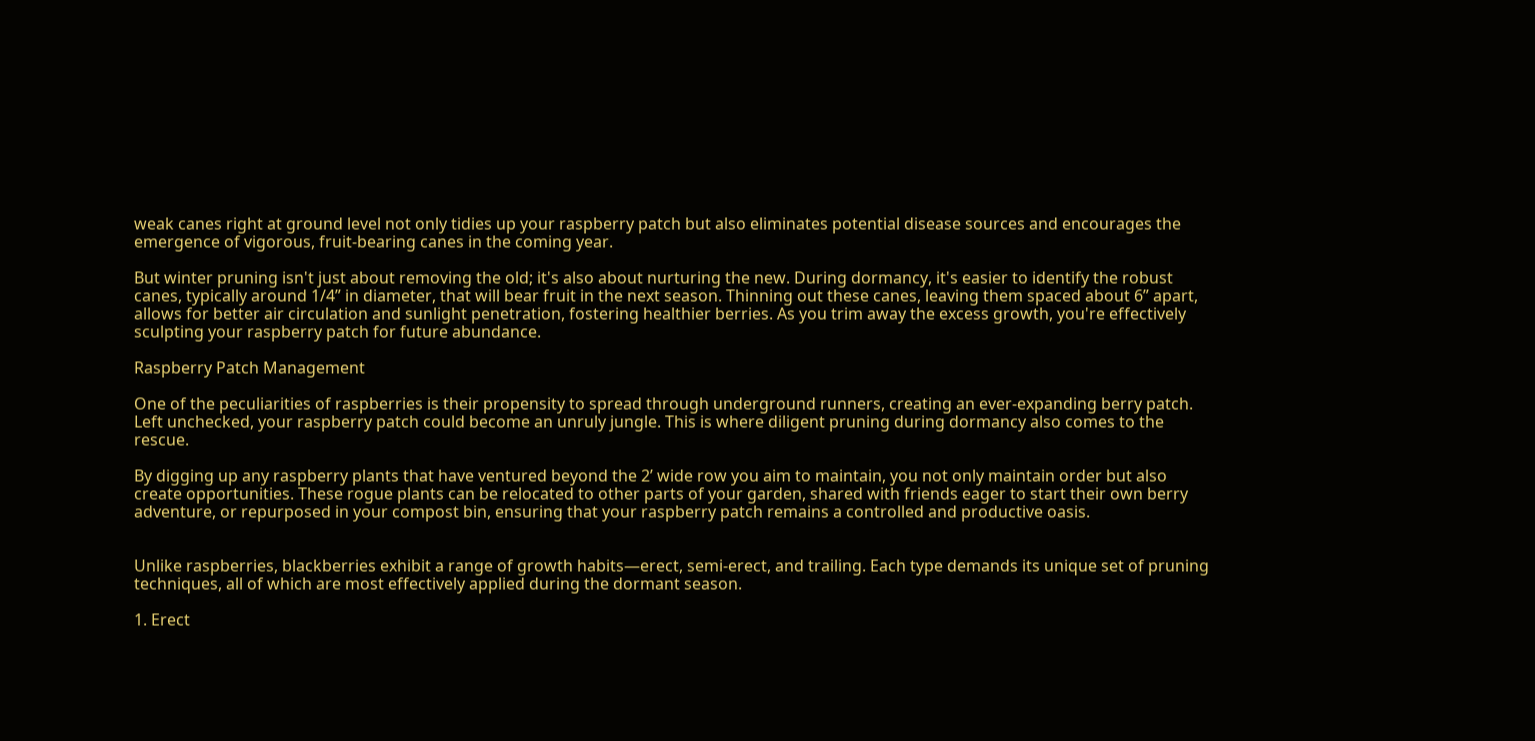weak canes right at ground level not only tidies up your raspberry patch but also eliminates potential disease sources and encourages the emergence of vigorous, fruit-bearing canes in the coming year.

But winter pruning isn't just about removing the old; it's also about nurturing the new. During dormancy, it's easier to identify the robust canes, typically around 1/4” in diameter, that will bear fruit in the next season. Thinning out these canes, leaving them spaced about 6” apart, allows for better air circulation and sunlight penetration, fostering healthier berries. As you trim away the excess growth, you're effectively sculpting your raspberry patch for future abundance.

Raspberry Patch Management

One of the peculiarities of raspberries is their propensity to spread through underground runners, creating an ever-expanding berry patch. Left unchecked, your raspberry patch could become an unruly jungle. This is where diligent pruning during dormancy also comes to the rescue.

By digging up any raspberry plants that have ventured beyond the 2’ wide row you aim to maintain, you not only maintain order but also create opportunities. These rogue plants can be relocated to other parts of your garden, shared with friends eager to start their own berry adventure, or repurposed in your compost bin, ensuring that your raspberry patch remains a controlled and productive oasis.


Unlike raspberries, blackberries exhibit a range of growth habits—erect, semi-erect, and trailing. Each type demands its unique set of pruning techniques, all of which are most effectively applied during the dormant season.

1. Erect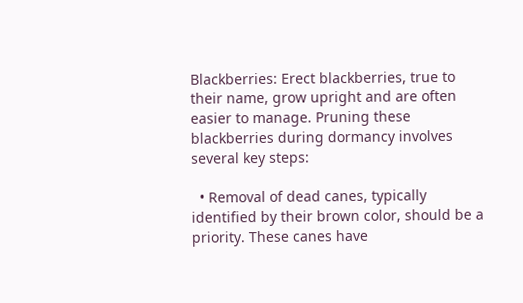Blackberries: Erect blackberries, true to their name, grow upright and are often easier to manage. Pruning these blackberries during dormancy involves several key steps:

  • Removal of dead canes, typically identified by their brown color, should be a priority. These canes have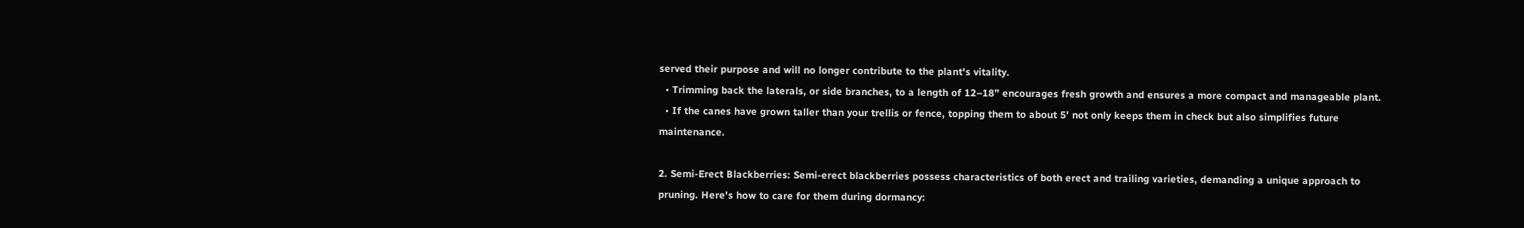served their purpose and will no longer contribute to the plant's vitality.
  • Trimming back the laterals, or side branches, to a length of 12–18” encourages fresh growth and ensures a more compact and manageable plant.
  • If the canes have grown taller than your trellis or fence, topping them to about 5’ not only keeps them in check but also simplifies future maintenance.

2. Semi-Erect Blackberries: Semi-erect blackberries possess characteristics of both erect and trailing varieties, demanding a unique approach to pruning. Here's how to care for them during dormancy: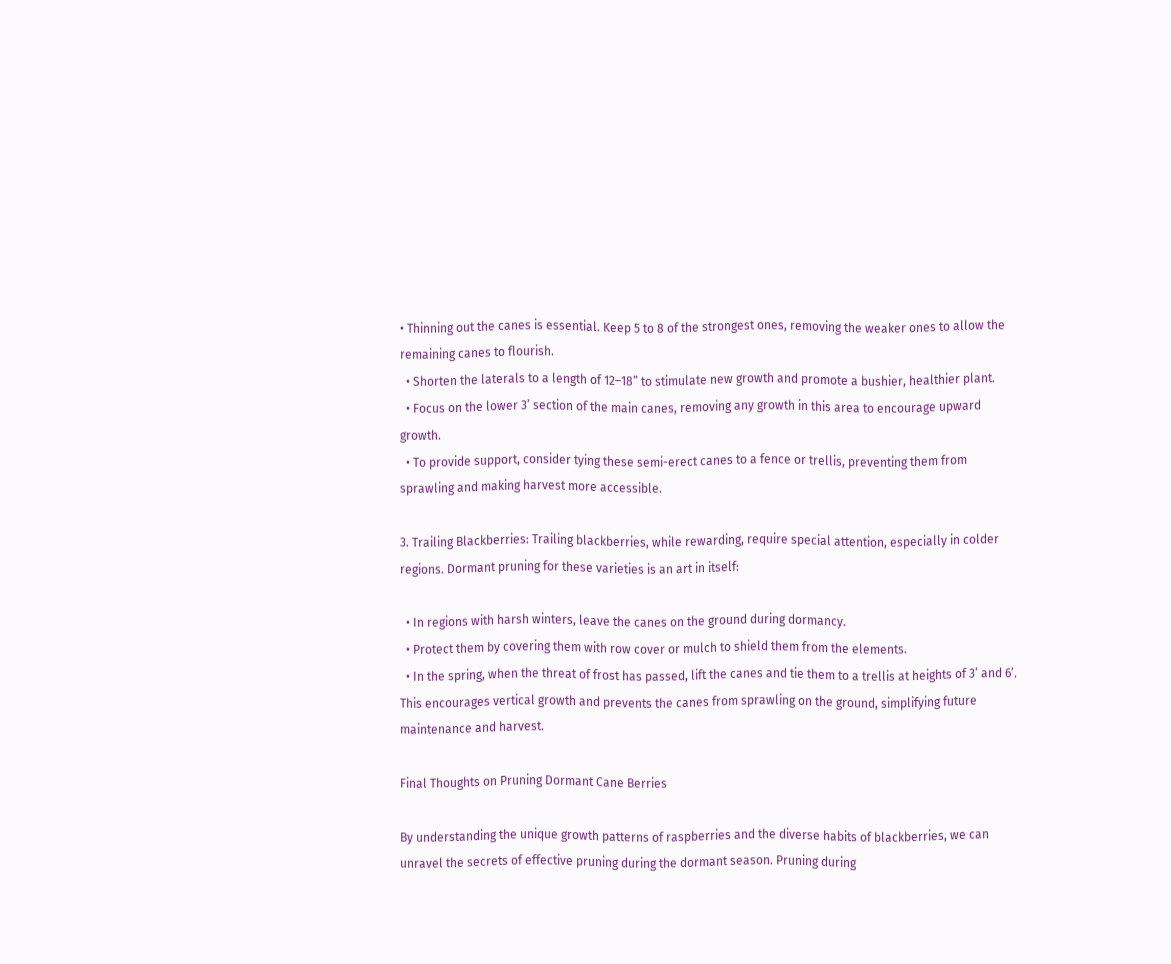• Thinning out the canes is essential. Keep 5 to 8 of the strongest ones, removing the weaker ones to allow the remaining canes to flourish.
  • Shorten the laterals to a length of 12–18” to stimulate new growth and promote a bushier, healthier plant.
  • Focus on the lower 3’ section of the main canes, removing any growth in this area to encourage upward growth.
  • To provide support, consider tying these semi-erect canes to a fence or trellis, preventing them from sprawling and making harvest more accessible.

3. Trailing Blackberries: Trailing blackberries, while rewarding, require special attention, especially in colder regions. Dormant pruning for these varieties is an art in itself:

  • In regions with harsh winters, leave the canes on the ground during dormancy.
  • Protect them by covering them with row cover or mulch to shield them from the elements.
  • In the spring, when the threat of frost has passed, lift the canes and tie them to a trellis at heights of 3’ and 6’. This encourages vertical growth and prevents the canes from sprawling on the ground, simplifying future maintenance and harvest.

Final Thoughts on Pruning Dormant Cane Berries

By understanding the unique growth patterns of raspberries and the diverse habits of blackberries, we can unravel the secrets of effective pruning during the dormant season. Pruning during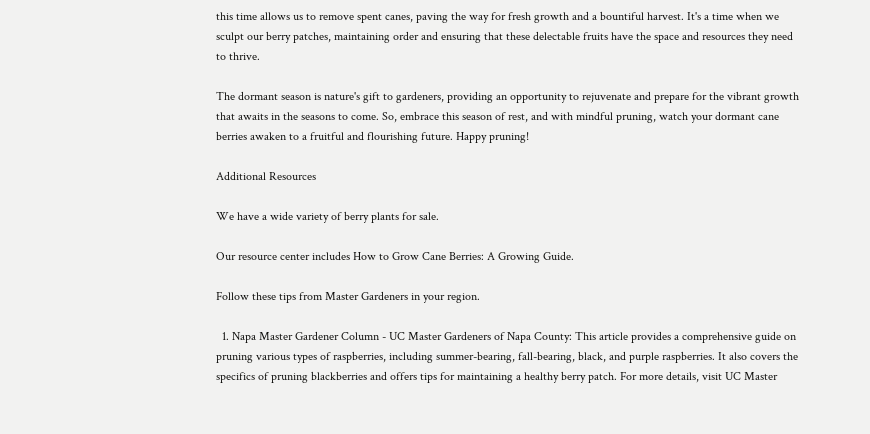this time allows us to remove spent canes, paving the way for fresh growth and a bountiful harvest. It's a time when we sculpt our berry patches, maintaining order and ensuring that these delectable fruits have the space and resources they need to thrive.

The dormant season is nature's gift to gardeners, providing an opportunity to rejuvenate and prepare for the vibrant growth that awaits in the seasons to come. So, embrace this season of rest, and with mindful pruning, watch your dormant cane berries awaken to a fruitful and flourishing future. Happy pruning!

Additional Resources

We have a wide variety of berry plants for sale.

Our resource center includes How to Grow Cane Berries: A Growing Guide.

Follow these tips from Master Gardeners in your region.

  1. Napa Master Gardener Column - UC Master Gardeners of Napa County: This article provides a comprehensive guide on pruning various types of raspberries, including summer-bearing, fall-bearing, black, and purple raspberries. It also covers the specifics of pruning blackberries and offers tips for maintaining a healthy berry patch. For more details, visit UC Master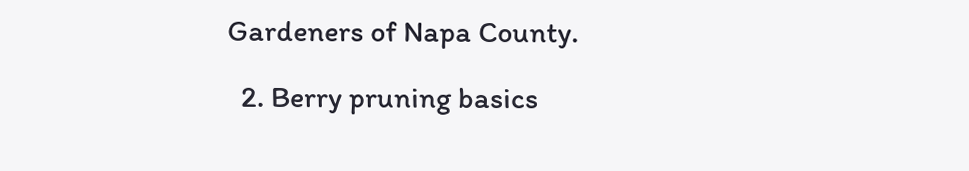Gardeners of Napa County.

  2. Berry pruning basics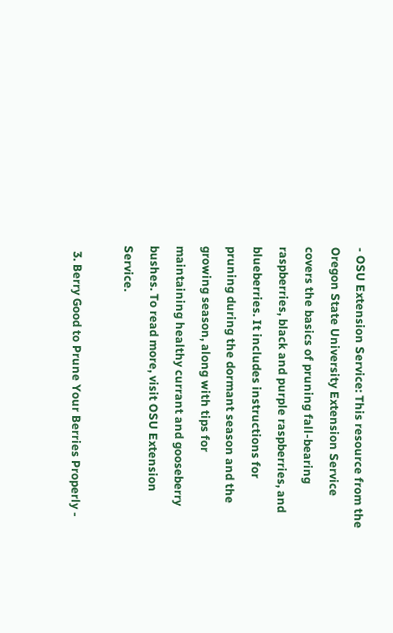- OSU Extension Service: This resource from the Oregon State University Extension Service covers the basics of pruning fall-bearing raspberries, black and purple raspberries, and blueberries. It includes instructions for pruning during the dormant season and the growing season, along with tips for maintaining healthy currant and gooseberry bushes. To read more, visit OSU Extension Service.

  3. Berry Good to Prune Your Berries Properly -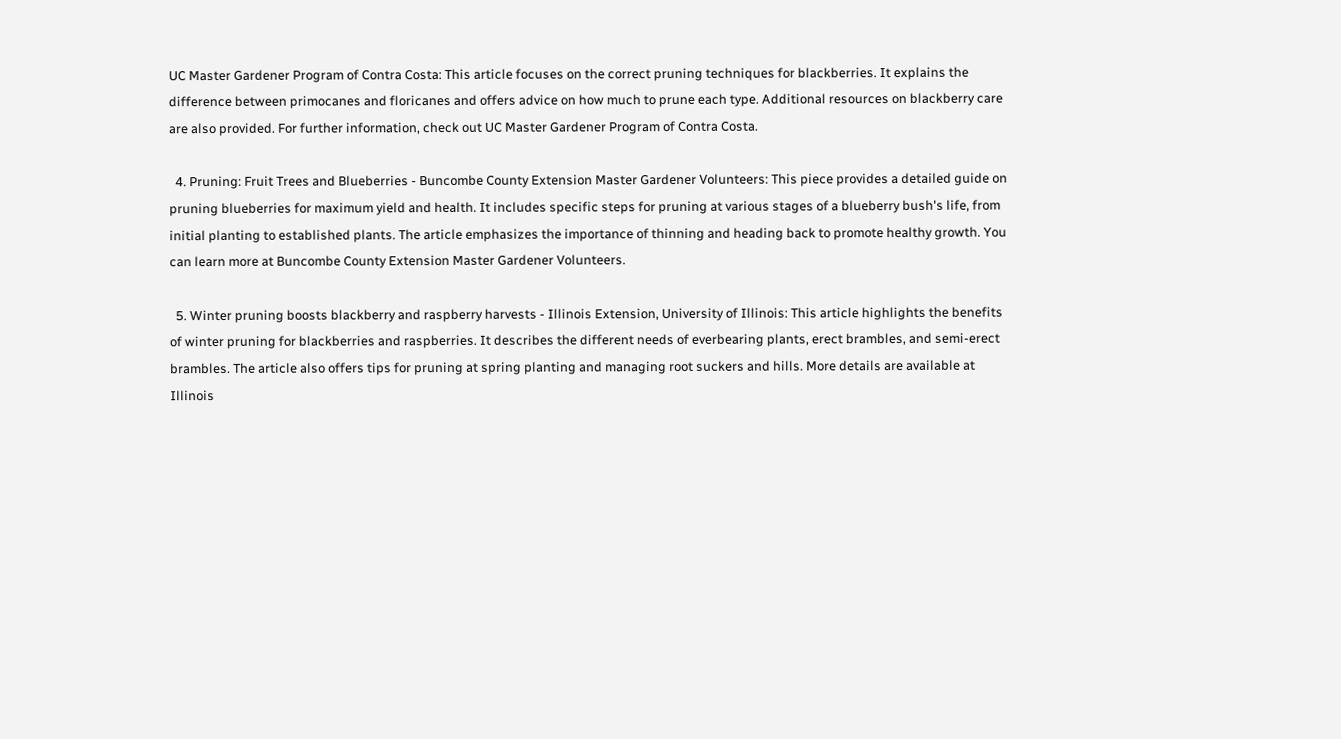UC Master Gardener Program of Contra Costa: This article focuses on the correct pruning techniques for blackberries. It explains the difference between primocanes and floricanes and offers advice on how much to prune each type. Additional resources on blackberry care are also provided. For further information, check out UC Master Gardener Program of Contra Costa.

  4. Pruning: Fruit Trees and Blueberries - Buncombe County Extension Master Gardener Volunteers: This piece provides a detailed guide on pruning blueberries for maximum yield and health. It includes specific steps for pruning at various stages of a blueberry bush's life, from initial planting to established plants. The article emphasizes the importance of thinning and heading back to promote healthy growth. You can learn more at Buncombe County Extension Master Gardener Volunteers.

  5. Winter pruning boosts blackberry and raspberry harvests - Illinois Extension, University of Illinois: This article highlights the benefits of winter pruning for blackberries and raspberries. It describes the different needs of everbearing plants, erect brambles, and semi-erect brambles. The article also offers tips for pruning at spring planting and managing root suckers and hills. More details are available at Illinois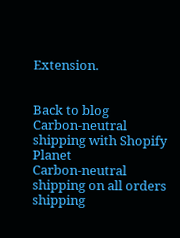Extension.


Back to blog
Carbon-neutral shipping with Shopify Planet
Carbon-neutral shipping on all orders
shipping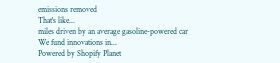emissions removed
That's like...
miles driven by an average gasoline-powered car
We fund innovations in...
Powered by Shopify Planet